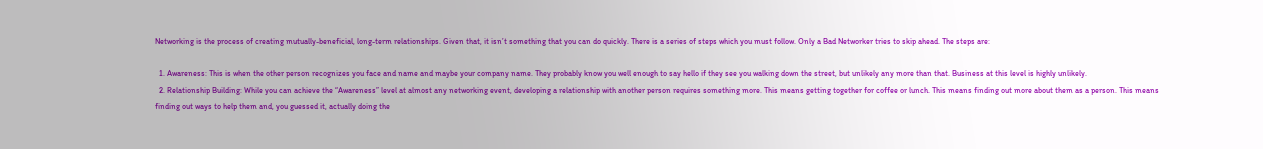Networking is the process of creating mutually-beneficial, long-term relationships. Given that, it isn’t something that you can do quickly. There is a series of steps which you must follow. Only a Bad Networker tries to skip ahead. The steps are:

  1. Awareness: This is when the other person recognizes you face and name and maybe your company name. They probably know you well enough to say hello if they see you walking down the street, but unlikely any more than that. Business at this level is highly unlikely.
  2. Relationship Building: While you can achieve the “Awareness” level at almost any networking event, developing a relationship with another person requires something more. This means getting together for coffee or lunch. This means finding out more about them as a person. This means finding out ways to help them and, you guessed it, actually doing the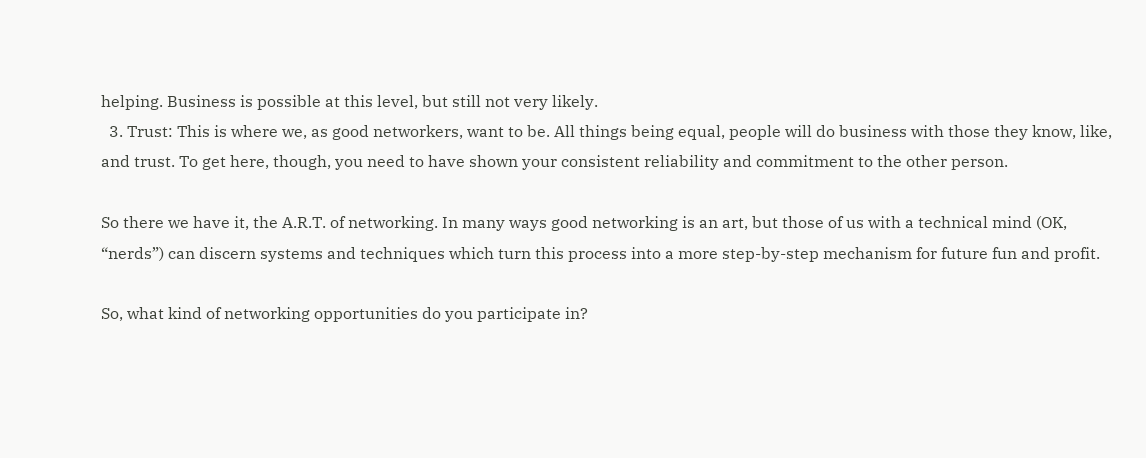helping. Business is possible at this level, but still not very likely.
  3. Trust: This is where we, as good networkers, want to be. All things being equal, people will do business with those they know, like, and trust. To get here, though, you need to have shown your consistent reliability and commitment to the other person.

So there we have it, the A.R.T. of networking. In many ways good networking is an art, but those of us with a technical mind (OK, “nerds”) can discern systems and techniques which turn this process into a more step-by-step mechanism for future fun and profit.

So, what kind of networking opportunities do you participate in?